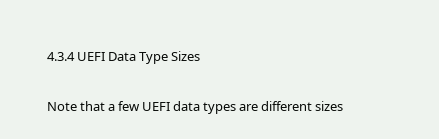4.3.4 UEFI Data Type Sizes

Note that a few UEFI data types are different sizes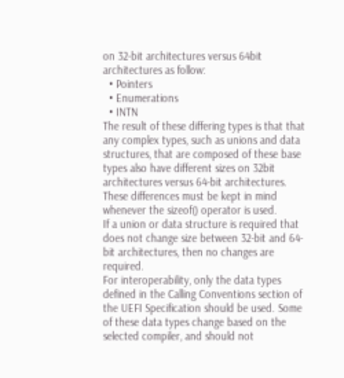on 32-bit architectures versus 64bit architectures as follow:
  • Pointers
  • Enumerations
  • INTN
The result of these differing types is that that any complex types, such as unions and data structures, that are composed of these base types also have different sizes on 32bit architectures versus 64-bit architectures. These differences must be kept in mind whenever the sizeof() operator is used.
If a union or data structure is required that does not change size between 32-bit and 64-bit architectures, then no changes are required.
For interoperability, only the data types defined in the Calling Conventions section of the UEFI Specification should be used. Some of these data types change based on the selected compiler, and should not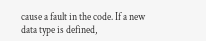cause a fault in the code. If a new data type is defined,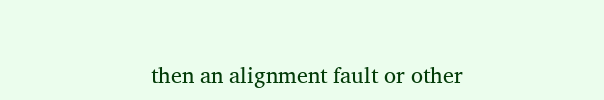then an alignment fault or other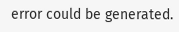error could be generated.